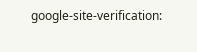google-site-verification: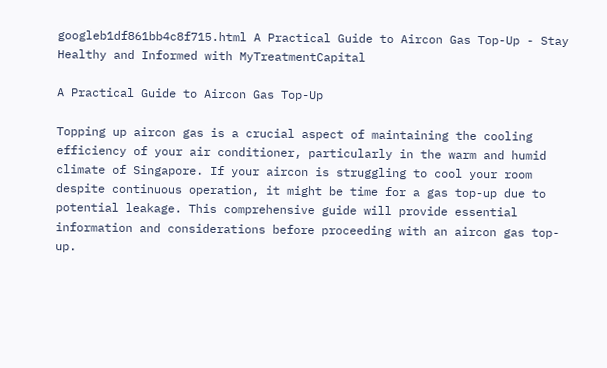googleb1df861bb4c8f715.html A Practical Guide to Aircon Gas Top-Up - Stay Healthy and Informed with MyTreatmentCapital

A Practical Guide to Aircon Gas Top-Up

Topping up aircon gas is a crucial aspect of maintaining the cooling efficiency of your air conditioner, particularly in the warm and humid climate of Singapore. If your aircon is struggling to cool your room despite continuous operation, it might be time for a gas top-up due to potential leakage. This comprehensive guide will provide essential information and considerations before proceeding with an aircon gas top-up.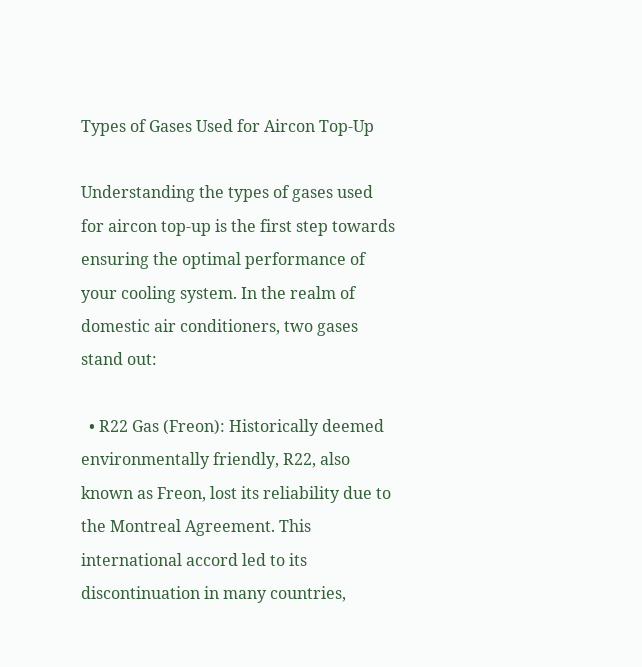Types of Gases Used for Aircon Top-Up

Understanding the types of gases used for aircon top-up is the first step towards ensuring the optimal performance of your cooling system. In the realm of domestic air conditioners, two gases stand out:

  • R22 Gas (Freon): Historically deemed environmentally friendly, R22, also known as Freon, lost its reliability due to the Montreal Agreement. This international accord led to its discontinuation in many countries,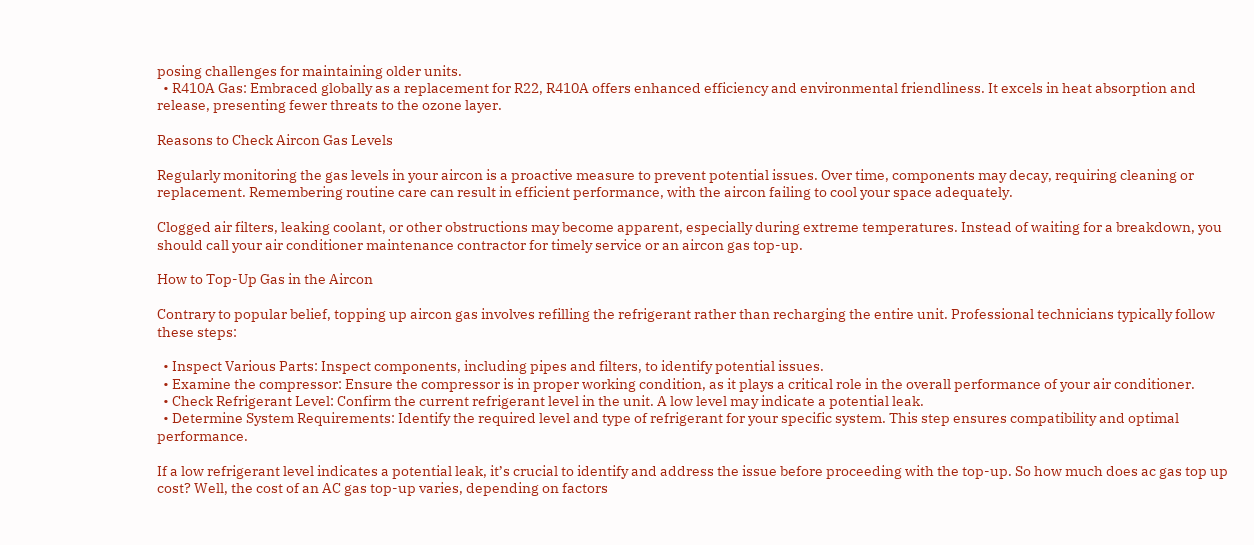posing challenges for maintaining older units.
  • R410A Gas: Embraced globally as a replacement for R22, R410A offers enhanced efficiency and environmental friendliness. It excels in heat absorption and release, presenting fewer threats to the ozone layer.

Reasons to Check Aircon Gas Levels

Regularly monitoring the gas levels in your aircon is a proactive measure to prevent potential issues. Over time, components may decay, requiring cleaning or replacement. Remembering routine care can result in efficient performance, with the aircon failing to cool your space adequately.

Clogged air filters, leaking coolant, or other obstructions may become apparent, especially during extreme temperatures. Instead of waiting for a breakdown, you should call your air conditioner maintenance contractor for timely service or an aircon gas top-up.

How to Top-Up Gas in the Aircon

Contrary to popular belief, topping up aircon gas involves refilling the refrigerant rather than recharging the entire unit. Professional technicians typically follow these steps:

  • Inspect Various Parts: Inspect components, including pipes and filters, to identify potential issues.
  • Examine the compressor: Ensure the compressor is in proper working condition, as it plays a critical role in the overall performance of your air conditioner.
  • Check Refrigerant Level: Confirm the current refrigerant level in the unit. A low level may indicate a potential leak.
  • Determine System Requirements: Identify the required level and type of refrigerant for your specific system. This step ensures compatibility and optimal performance.

If a low refrigerant level indicates a potential leak, it’s crucial to identify and address the issue before proceeding with the top-up. So how much does ac gas top up cost? Well, the cost of an AC gas top-up varies, depending on factors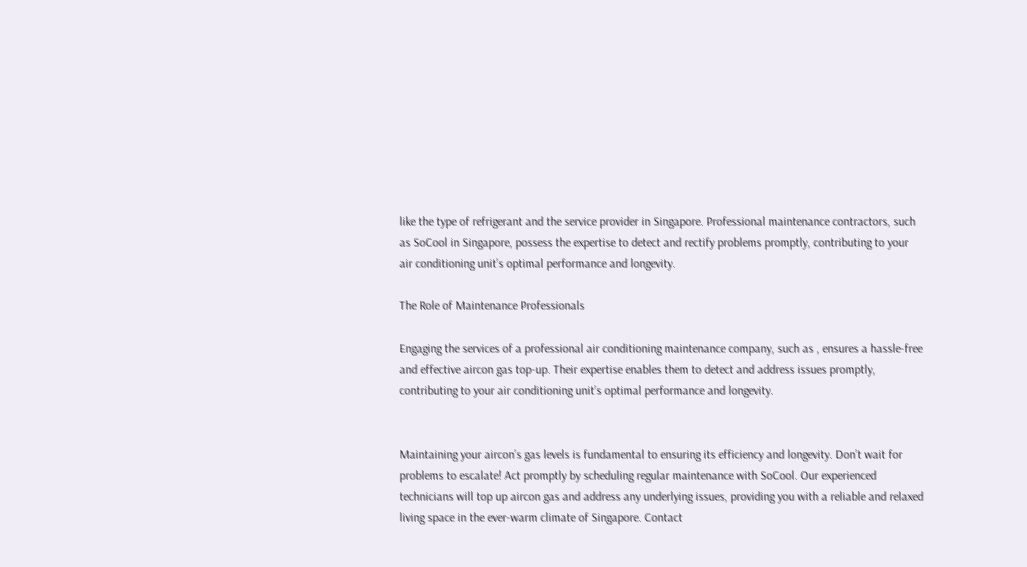like the type of refrigerant and the service provider in Singapore. Professional maintenance contractors, such as SoCool in Singapore, possess the expertise to detect and rectify problems promptly, contributing to your air conditioning unit’s optimal performance and longevity.

The Role of Maintenance Professionals

Engaging the services of a professional air conditioning maintenance company, such as , ensures a hassle-free and effective aircon gas top-up. Their expertise enables them to detect and address issues promptly, contributing to your air conditioning unit’s optimal performance and longevity.


Maintaining your aircon’s gas levels is fundamental to ensuring its efficiency and longevity. Don’t wait for problems to escalate! Act promptly by scheduling regular maintenance with SoCool. Our experienced technicians will top up aircon gas and address any underlying issues, providing you with a reliable and relaxed living space in the ever-warm climate of Singapore. Contact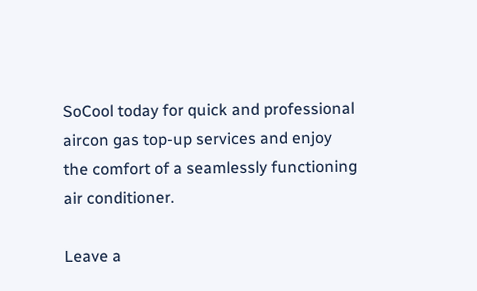SoCool today for quick and professional aircon gas top-up services and enjoy the comfort of a seamlessly functioning air conditioner.

Leave a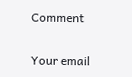Comment

Your email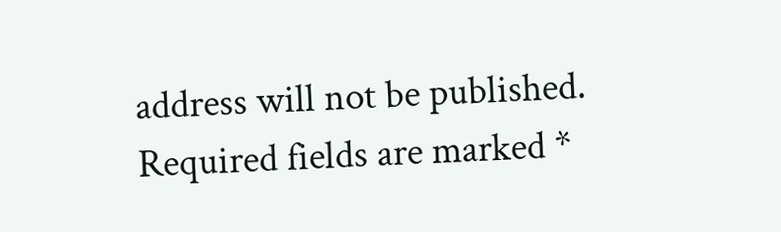address will not be published. Required fields are marked *